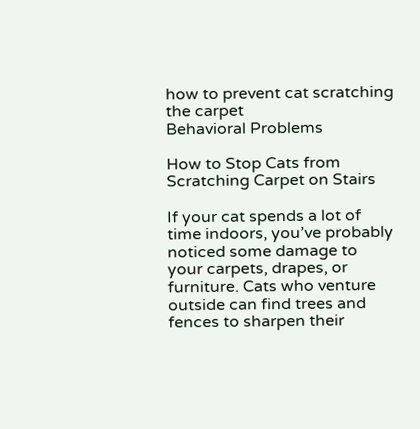how to prevent cat scratching the carpet
Behavioral Problems

How to Stop Cats from Scratching Carpet on Stairs

If your cat spends a lot of time indoors, you’ve probably noticed some damage to your carpets, drapes, or furniture. Cats who venture outside can find trees and fences to sharpen their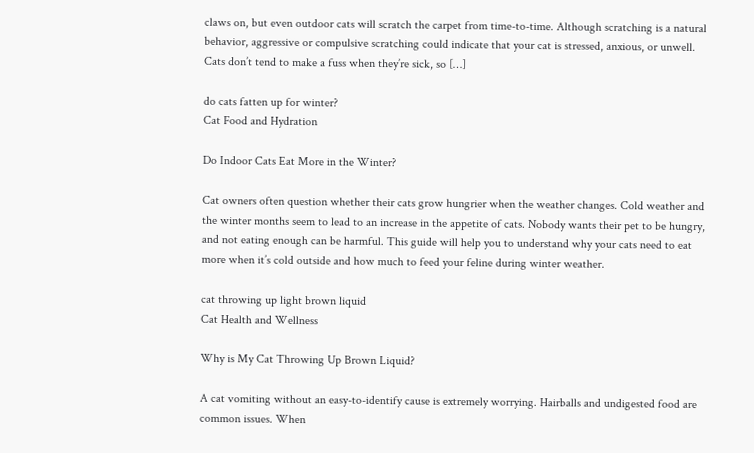claws on, but even outdoor cats will scratch the carpet from time-to-time. Although scratching is a natural behavior, aggressive or compulsive scratching could indicate that your cat is stressed, anxious, or unwell. Cats don’t tend to make a fuss when they’re sick, so […]

do cats fatten up for winter?
Cat Food and Hydration

Do Indoor Cats Eat More in the Winter?

Cat owners often question whether their cats grow hungrier when the weather changes. Cold weather and the winter months seem to lead to an increase in the appetite of cats. Nobody wants their pet to be hungry, and not eating enough can be harmful. This guide will help you to understand why your cats need to eat more when it’s cold outside and how much to feed your feline during winter weather.

cat throwing up light brown liquid
Cat Health and Wellness

Why is My Cat Throwing Up Brown Liquid?

A cat vomiting without an easy-to-identify cause is extremely worrying. Hairballs and undigested food are common issues. When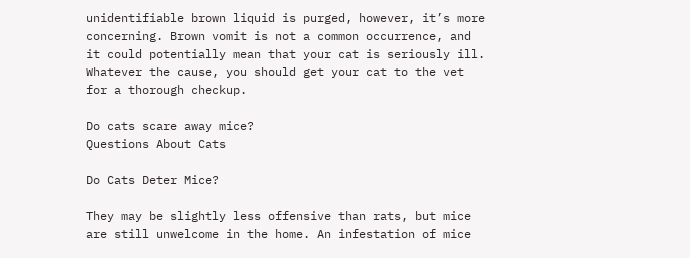unidentifiable brown liquid is purged, however, it’s more concerning. Brown vomit is not a common occurrence, and it could potentially mean that your cat is seriously ill. Whatever the cause, you should get your cat to the vet for a thorough checkup.

Do cats scare away mice?
Questions About Cats

Do Cats Deter Mice?

They may be slightly less offensive than rats, but mice are still unwelcome in the home. An infestation of mice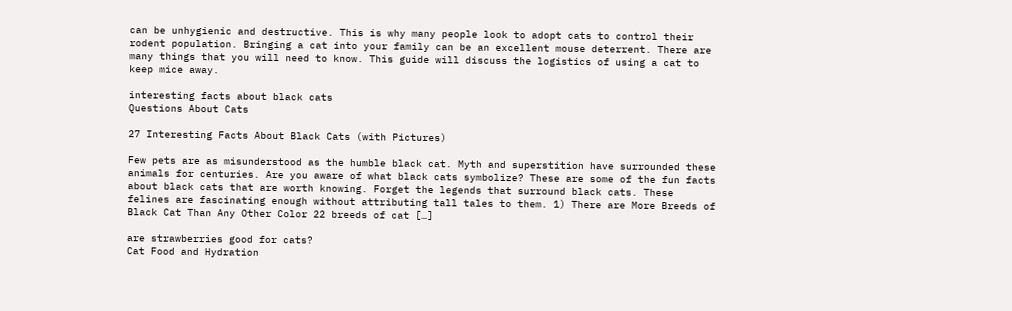can be unhygienic and destructive. This is why many people look to adopt cats to control their rodent population. Bringing a cat into your family can be an excellent mouse deterrent. There are many things that you will need to know. This guide will discuss the logistics of using a cat to keep mice away.

interesting facts about black cats
Questions About Cats

27 Interesting Facts About Black Cats (with Pictures)

Few pets are as misunderstood as the humble black cat. Myth and superstition have surrounded these animals for centuries. Are you aware of what black cats symbolize? These are some of the fun facts about black cats that are worth knowing. Forget the legends that surround black cats. These felines are fascinating enough without attributing tall tales to them. 1) There are More Breeds of Black Cat Than Any Other Color 22 breeds of cat […]

are strawberries good for cats?
Cat Food and Hydration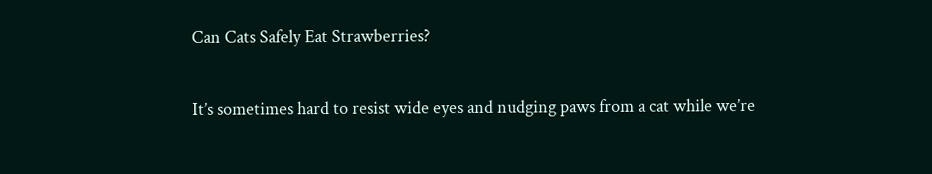Can Cats Safely Eat Strawberries?

It’s sometimes hard to resist wide eyes and nudging paws from a cat while we’re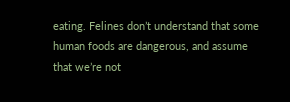eating. Felines don’t understand that some human foods are dangerous, and assume that we’re not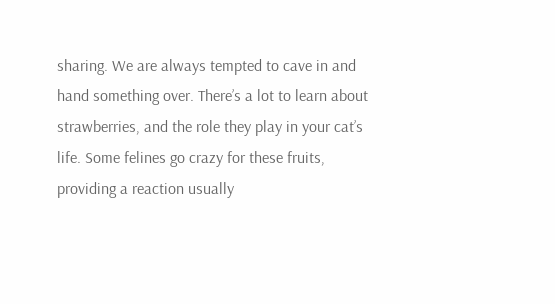sharing. We are always tempted to cave in and hand something over. There’s a lot to learn about strawberries, and the role they play in your cat’s life. Some felines go crazy for these fruits, providing a reaction usually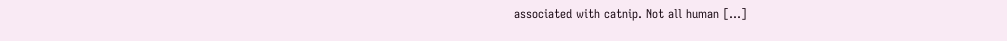associated with catnip. Not all human […]